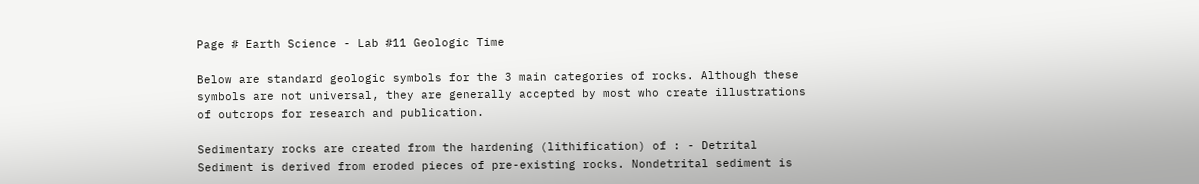Page # Earth Science - Lab #11 Geologic Time

Below are standard geologic symbols for the 3 main categories of rocks. Although these symbols are not universal, they are generally accepted by most who create illustrations of outcrops for research and publication.

Sedimentary rocks are created from the hardening (lithification) of : - Detrital Sediment is derived from eroded pieces of pre-existing rocks. Nondetrital sediment is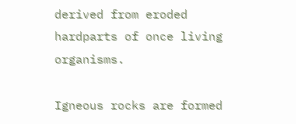derived from eroded hardparts of once living organisms.

Igneous rocks are formed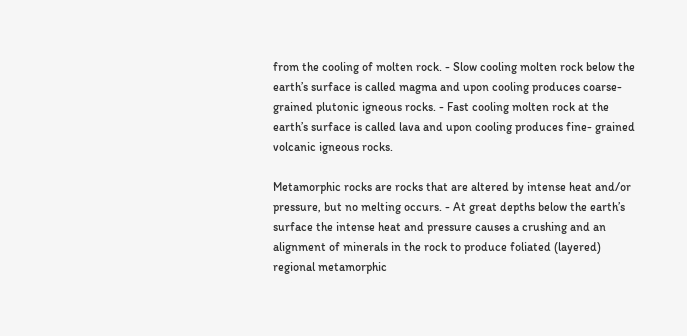from the cooling of molten rock. - Slow cooling molten rock below the earth’s surface is called magma and upon cooling produces coarse-grained plutonic igneous rocks. - Fast cooling molten rock at the earth’s surface is called lava and upon cooling produces fine- grained volcanic igneous rocks.

Metamorphic rocks are rocks that are altered by intense heat and/or pressure, but no melting occurs. - At great depths below the earth’s surface the intense heat and pressure causes a crushing and an alignment of minerals in the rock to produce foliated (layered) regional metamorphic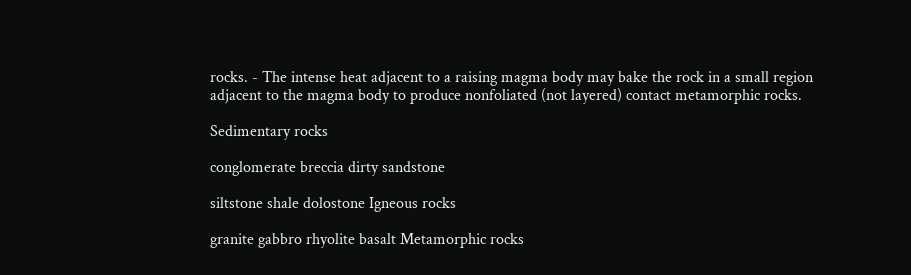rocks. - The intense heat adjacent to a raising magma body may bake the rock in a small region adjacent to the magma body to produce nonfoliated (not layered) contact metamorphic rocks.

Sedimentary rocks

conglomerate breccia dirty sandstone

siltstone shale dolostone Igneous rocks

granite gabbro rhyolite basalt Metamorphic rocks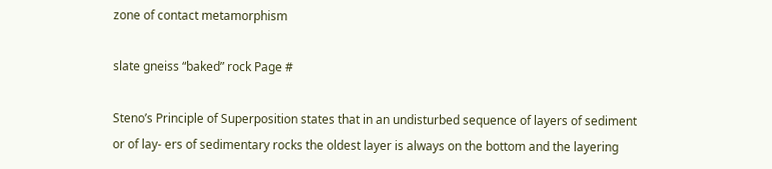zone of contact metamorphism

slate gneiss “baked” rock Page #

Steno’s Principle of Superposition states that in an undisturbed sequence of layers of sediment or of lay- ers of sedimentary rocks the oldest layer is always on the bottom and the layering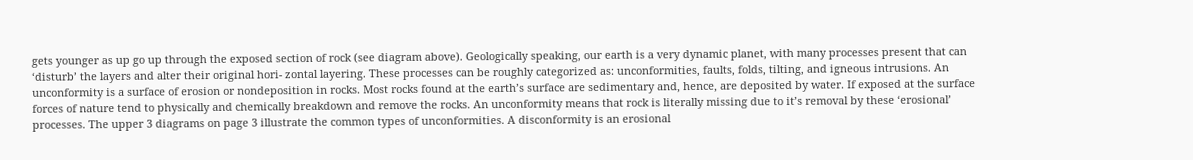gets younger as up go up through the exposed section of rock (see diagram above). Geologically speaking, our earth is a very dynamic planet, with many processes present that can ‘disturb’ the layers and alter their original hori- zontal layering. These processes can be roughly categorized as: unconformities, faults, folds, tilting, and igneous intrusions. An unconformity is a surface of erosion or nondeposition in rocks. Most rocks found at the earth’s surface are sedimentary and, hence, are deposited by water. If exposed at the surface forces of nature tend to physically and chemically breakdown and remove the rocks. An unconformity means that rock is literally missing due to it’s removal by these ‘erosional’ processes. The upper 3 diagrams on page 3 illustrate the common types of unconformities. A disconformity is an erosional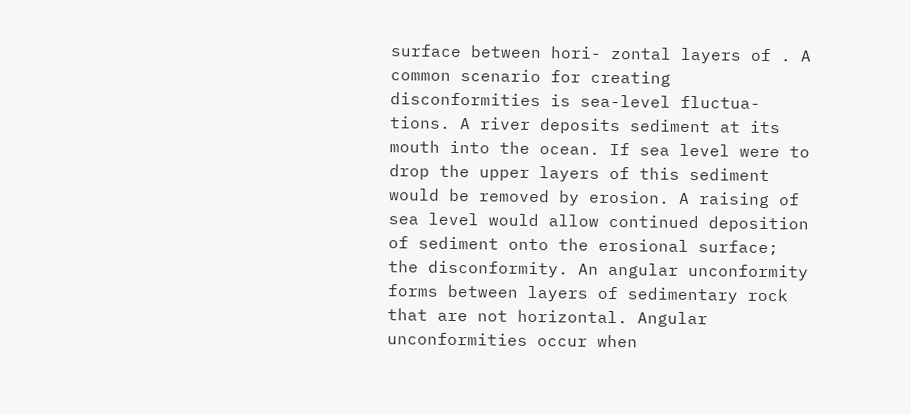surface between hori- zontal layers of . A common scenario for creating disconformities is sea-level fluctua- tions. A river deposits sediment at its mouth into the ocean. If sea level were to drop the upper layers of this sediment would be removed by erosion. A raising of sea level would allow continued deposition of sediment onto the erosional surface; the disconformity. An angular unconformity forms between layers of sedimentary rock that are not horizontal. Angular unconformities occur when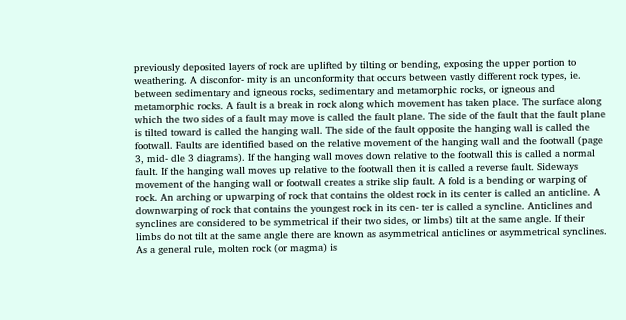previously deposited layers of rock are uplifted by tilting or bending, exposing the upper portion to weathering. A disconfor- mity is an unconformity that occurs between vastly different rock types, ie. between sedimentary and igneous rocks, sedimentary and metamorphic rocks, or igneous and metamorphic rocks. A fault is a break in rock along which movement has taken place. The surface along which the two sides of a fault may move is called the fault plane. The side of the fault that the fault plane is tilted toward is called the hanging wall. The side of the fault opposite the hanging wall is called the footwall. Faults are identified based on the relative movement of the hanging wall and the footwall (page 3, mid- dle 3 diagrams). If the hanging wall moves down relative to the footwall this is called a normal fault. If the hanging wall moves up relative to the footwall then it is called a reverse fault. Sideways movement of the hanging wall or footwall creates a strike slip fault. A fold is a bending or warping of rock. An arching or upwarping of rock that contains the oldest rock in its center is called an anticline. A downwarping of rock that contains the youngest rock in its cen- ter is called a syncline. Anticlines and synclines are considered to be symmetrical if their two sides, or limbs) tilt at the same angle. If their limbs do not tilt at the same angle there are known as asymmetrical anticlines or asymmetrical synclines. As a general rule, molten rock (or magma) is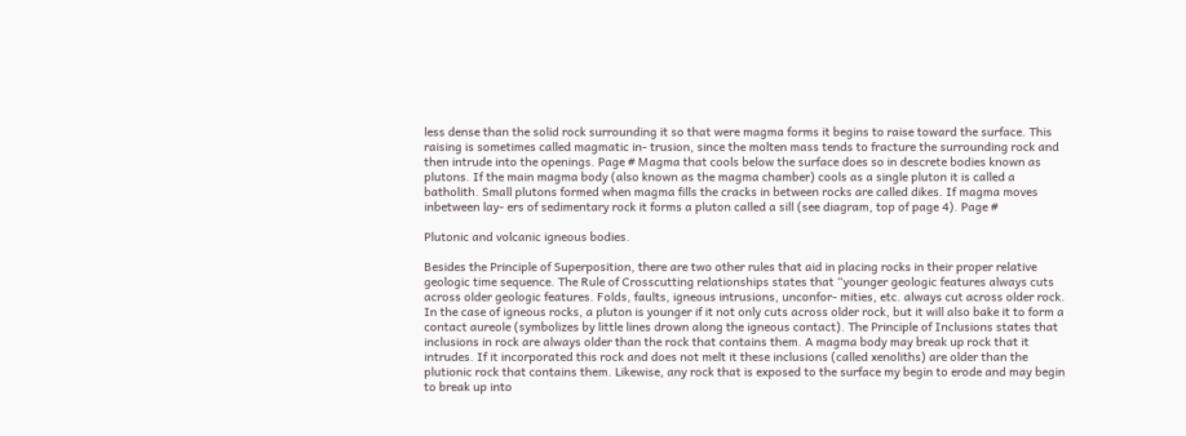less dense than the solid rock surrounding it so that were magma forms it begins to raise toward the surface. This raising is sometimes called magmatic in- trusion, since the molten mass tends to fracture the surrounding rock and then intrude into the openings. Page # Magma that cools below the surface does so in descrete bodies known as plutons. If the main magma body (also known as the magma chamber) cools as a single pluton it is called a batholith. Small plutons formed when magma fills the cracks in between rocks are called dikes. If magma moves inbetween lay- ers of sedimentary rock it forms a pluton called a sill (see diagram, top of page 4). Page #

Plutonic and volcanic igneous bodies.

Besides the Principle of Superposition, there are two other rules that aid in placing rocks in their proper relative geologic time sequence. The Rule of Crosscutting relationships states that “younger geologic features always cuts across older geologic features. Folds, faults, igneous intrusions, unconfor- mities, etc. always cut across older rock. In the case of igneous rocks, a pluton is younger if it not only cuts across older rock, but it will also bake it to form a contact aureole (symbolizes by little lines drown along the igneous contact). The Principle of Inclusions states that inclusions in rock are always older than the rock that contains them. A magma body may break up rock that it intrudes. If it incorporated this rock and does not melt it these inclusions (called xenoliths) are older than the plutionic rock that contains them. Likewise, any rock that is exposed to the surface my begin to erode and may begin to break up into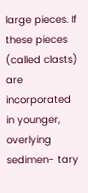large pieces. If these pieces (called clasts) are incorporated in younger, overlying sedimen- tary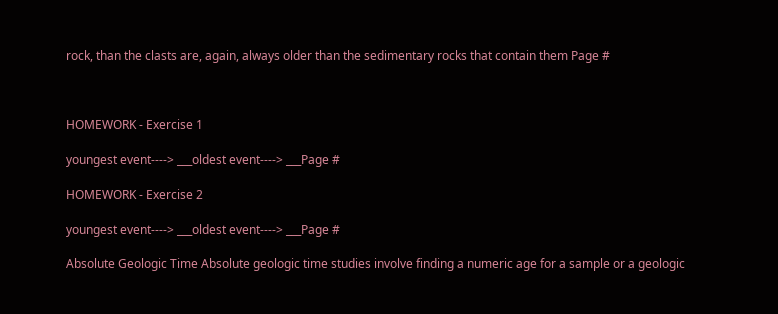rock, than the clasts are, again, always older than the sedimentary rocks that contain them Page #



HOMEWORK - Exercise 1

youngest event----> ___oldest event----> ___Page #

HOMEWORK - Exercise 2

youngest event----> ___oldest event----> ___Page #

Absolute Geologic Time Absolute geologic time studies involve finding a numeric age for a sample or a geologic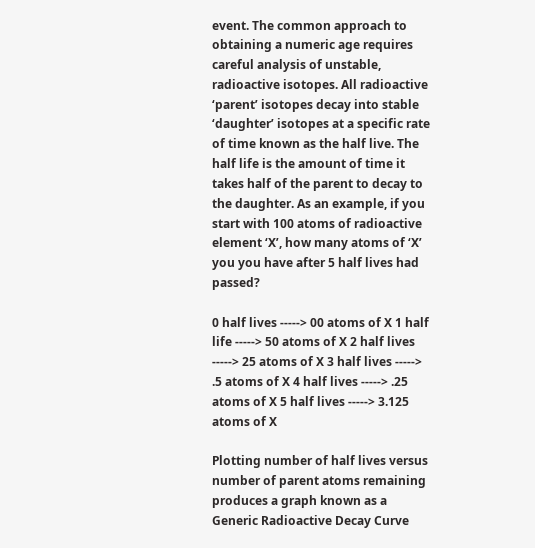event. The common approach to obtaining a numeric age requires careful analysis of unstable, radioactive isotopes. All radioactive ‘parent’ isotopes decay into stable ‘daughter’ isotopes at a specific rate of time known as the half live. The half life is the amount of time it takes half of the parent to decay to the daughter. As an example, if you start with 100 atoms of radioactive element ‘X’, how many atoms of ‘X’ you you have after 5 half lives had passed?

0 half lives -----> 00 atoms of X 1 half life -----> 50 atoms of X 2 half lives -----> 25 atoms of X 3 half lives -----> .5 atoms of X 4 half lives -----> .25 atoms of X 5 half lives -----> 3.125 atoms of X

Plotting number of half lives versus number of parent atoms remaining produces a graph known as a Generic Radioactive Decay Curve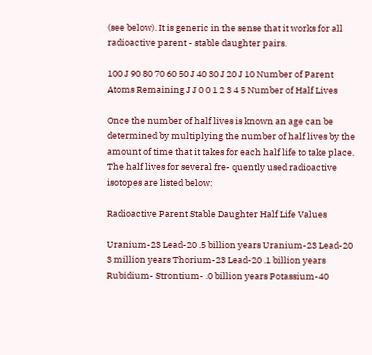(see below). It is generic in the sense that it works for all radioactive parent - stable daughter pairs.

100 J 90 80 70 60 50 J 40 30 J 20 J 10 Number of Parent Atoms Remaining J J 0 0 1 2 3 4 5 Number of Half Lives

Once the number of half lives is known an age can be determined by multiplying the number of half lives by the amount of time that it takes for each half life to take place. The half lives for several fre- quently used radioactive isotopes are listed below:

Radioactive Parent Stable Daughter Half Life Values

Uranium-23 Lead-20 .5 billion years Uranium-23 Lead-20 3 million years Thorium-23 Lead-20 .1 billion years Rubidium- Strontium- .0 billion years Potassium-40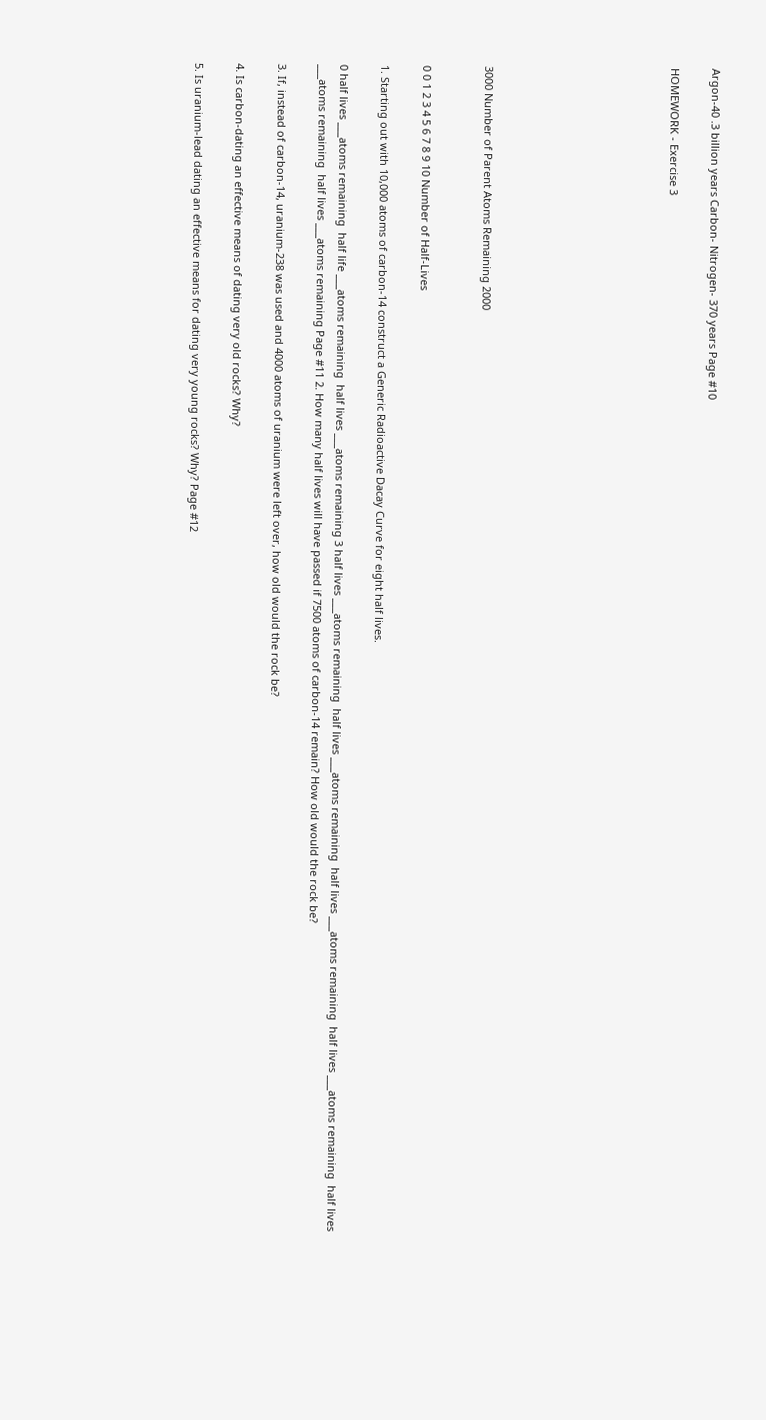Argon-40 .3 billion years Carbon- Nitrogen- 370 years Page #10

HOMEWORK - Exercise 3








3000 Number of Parent Atoms Remaining 2000


0 0 1 2 3 4 5 6 7 8 9 10 Number of Half-Lives

1. Starting out with 10,000 atoms of carbon-14 construct a Generic Radioactive Dacay Curve for eight half lives.

0 half lives ___atoms remaining  half life ___atoms remaining  half lives ___atoms remaining 3 half lives ___atoms remaining  half lives ___atoms remaining  half lives ___atoms remaining  half lives ___atoms remaining  half lives ___atoms remaining  half lives ___atoms remaining Page #11 2. How many half lives will have passed if 7500 atoms of carbon-14 remain? How old would the rock be?

3. If, instead of carbon-14, uranium-238 was used and 4000 atoms of uranium were left over, how old would the rock be?

4. Is carbon-dating an effective means of dating very old rocks? Why?

5. Is uranium-lead dating an effective means for dating very young rocks? Why? Page #12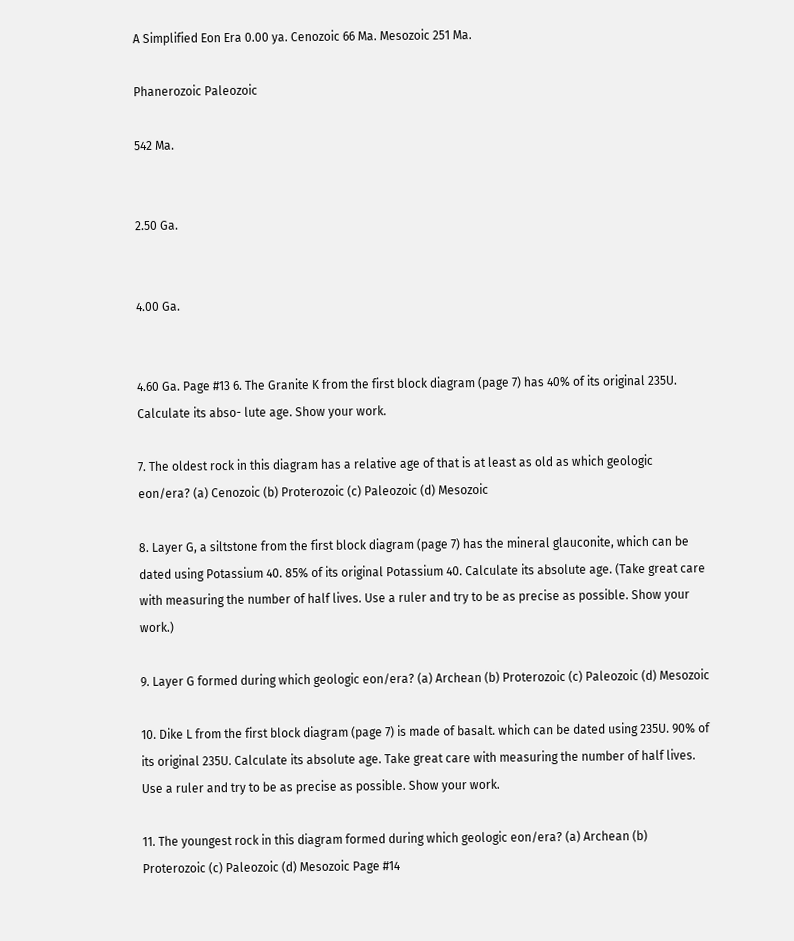A Simplified Eon Era 0.00 ya. Cenozoic 66 Ma. Mesozoic 251 Ma.

Phanerozoic Paleozoic

542 Ma.


2.50 Ga.


4.00 Ga.


4.60 Ga. Page #13 6. The Granite K from the first block diagram (page 7) has 40% of its original 235U. Calculate its abso- lute age. Show your work.

7. The oldest rock in this diagram has a relative age of that is at least as old as which geologic eon/era? (a) Cenozoic (b) Proterozoic (c) Paleozoic (d) Mesozoic

8. Layer G, a siltstone from the first block diagram (page 7) has the mineral glauconite, which can be dated using Potassium 40. 85% of its original Potassium 40. Calculate its absolute age. (Take great care with measuring the number of half lives. Use a ruler and try to be as precise as possible. Show your work.)

9. Layer G formed during which geologic eon/era? (a) Archean (b) Proterozoic (c) Paleozoic (d) Mesozoic

10. Dike L from the first block diagram (page 7) is made of basalt. which can be dated using 235U. 90% of its original 235U. Calculate its absolute age. Take great care with measuring the number of half lives. Use a ruler and try to be as precise as possible. Show your work.

11. The youngest rock in this diagram formed during which geologic eon/era? (a) Archean (b) Proterozoic (c) Paleozoic (d) Mesozoic Page #14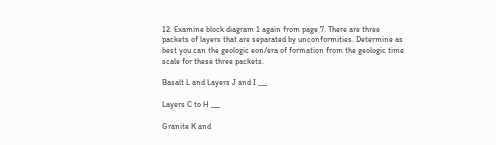12. Examine block diagram 1 again from page 7. There are three packets of layers that are separated by unconformities. Determine as best you can the geologic eon/era of formation from the geologic time scale for these three packets.

Basalt L and Layers J and I ___

Layers C to H ___

Granite K and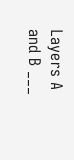Layers A and B ___